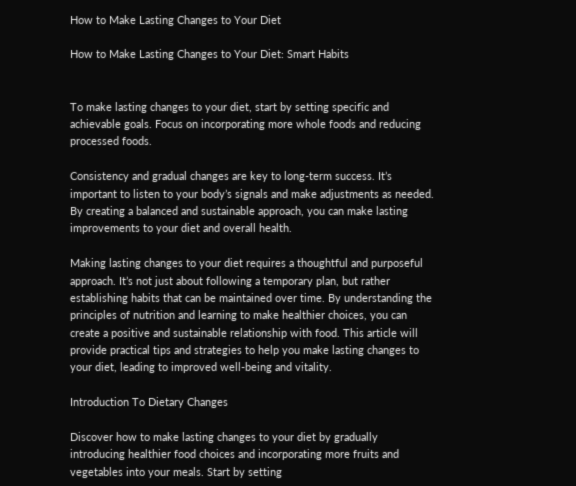How to Make Lasting Changes to Your Diet

How to Make Lasting Changes to Your Diet: Smart Habits


To make lasting changes to your diet, start by setting specific and achievable goals. Focus on incorporating more whole foods and reducing processed foods.

Consistency and gradual changes are key to long-term success. It’s important to listen to your body’s signals and make adjustments as needed. By creating a balanced and sustainable approach, you can make lasting improvements to your diet and overall health.

Making lasting changes to your diet requires a thoughtful and purposeful approach. It’s not just about following a temporary plan, but rather establishing habits that can be maintained over time. By understanding the principles of nutrition and learning to make healthier choices, you can create a positive and sustainable relationship with food. This article will provide practical tips and strategies to help you make lasting changes to your diet, leading to improved well-being and vitality.

Introduction To Dietary Changes

Discover how to make lasting changes to your diet by gradually introducing healthier food choices and incorporating more fruits and vegetables into your meals. Start by setting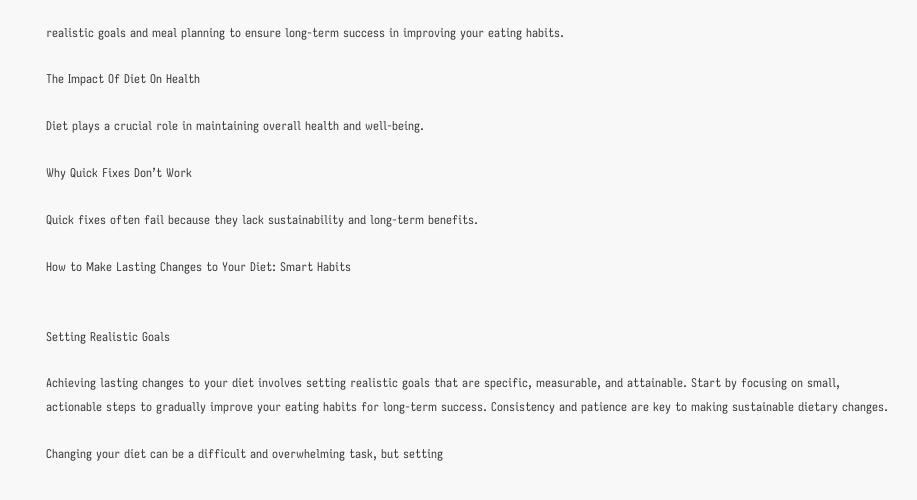realistic goals and meal planning to ensure long-term success in improving your eating habits.

The Impact Of Diet On Health

Diet plays a crucial role in maintaining overall health and well-being.

Why Quick Fixes Don’t Work

Quick fixes often fail because they lack sustainability and long-term benefits.

How to Make Lasting Changes to Your Diet: Smart Habits


Setting Realistic Goals

Achieving lasting changes to your diet involves setting realistic goals that are specific, measurable, and attainable. Start by focusing on small, actionable steps to gradually improve your eating habits for long-term success. Consistency and patience are key to making sustainable dietary changes.

Changing your diet can be a difficult and overwhelming task, but setting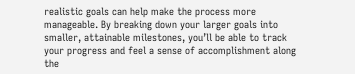realistic goals can help make the process more manageable. By breaking down your larger goals into smaller, attainable milestones, you’ll be able to track your progress and feel a sense of accomplishment along the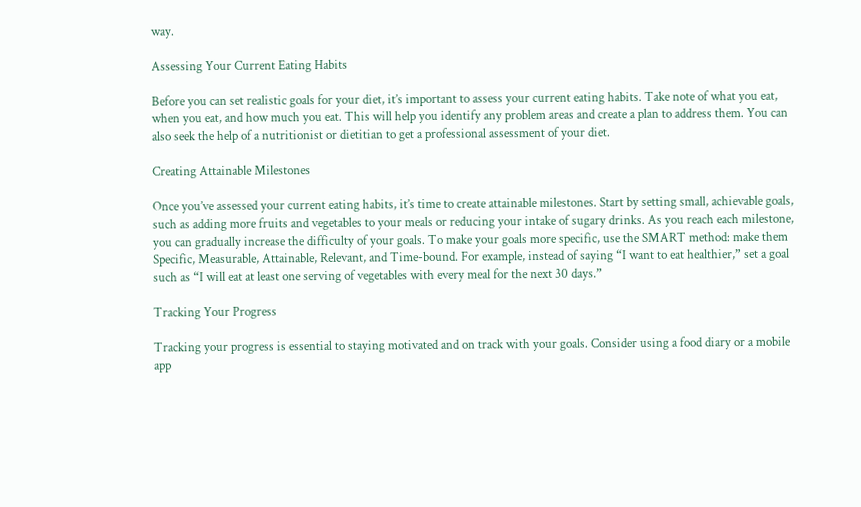way.

Assessing Your Current Eating Habits

Before you can set realistic goals for your diet, it’s important to assess your current eating habits. Take note of what you eat, when you eat, and how much you eat. This will help you identify any problem areas and create a plan to address them. You can also seek the help of a nutritionist or dietitian to get a professional assessment of your diet.

Creating Attainable Milestones

Once you’ve assessed your current eating habits, it’s time to create attainable milestones. Start by setting small, achievable goals, such as adding more fruits and vegetables to your meals or reducing your intake of sugary drinks. As you reach each milestone, you can gradually increase the difficulty of your goals. To make your goals more specific, use the SMART method: make them Specific, Measurable, Attainable, Relevant, and Time-bound. For example, instead of saying “I want to eat healthier,” set a goal such as “I will eat at least one serving of vegetables with every meal for the next 30 days.”

Tracking Your Progress

Tracking your progress is essential to staying motivated and on track with your goals. Consider using a food diary or a mobile app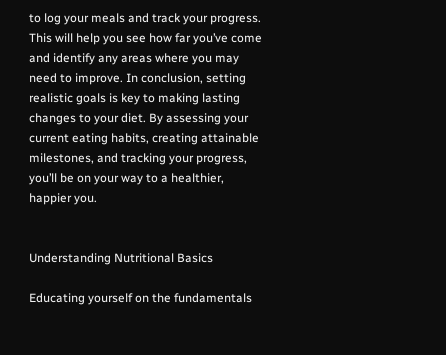to log your meals and track your progress. This will help you see how far you’ve come and identify any areas where you may need to improve. In conclusion, setting realistic goals is key to making lasting changes to your diet. By assessing your current eating habits, creating attainable milestones, and tracking your progress, you’ll be on your way to a healthier, happier you.


Understanding Nutritional Basics

Educating yourself on the fundamentals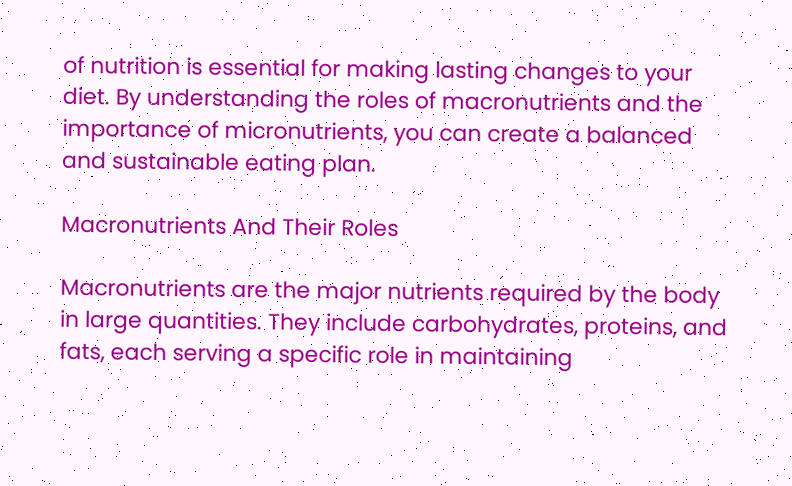of nutrition is essential for making lasting changes to your diet. By understanding the roles of macronutrients and the importance of micronutrients, you can create a balanced and sustainable eating plan.

Macronutrients And Their Roles

Macronutrients are the major nutrients required by the body in large quantities. They include carbohydrates, proteins, and fats, each serving a specific role in maintaining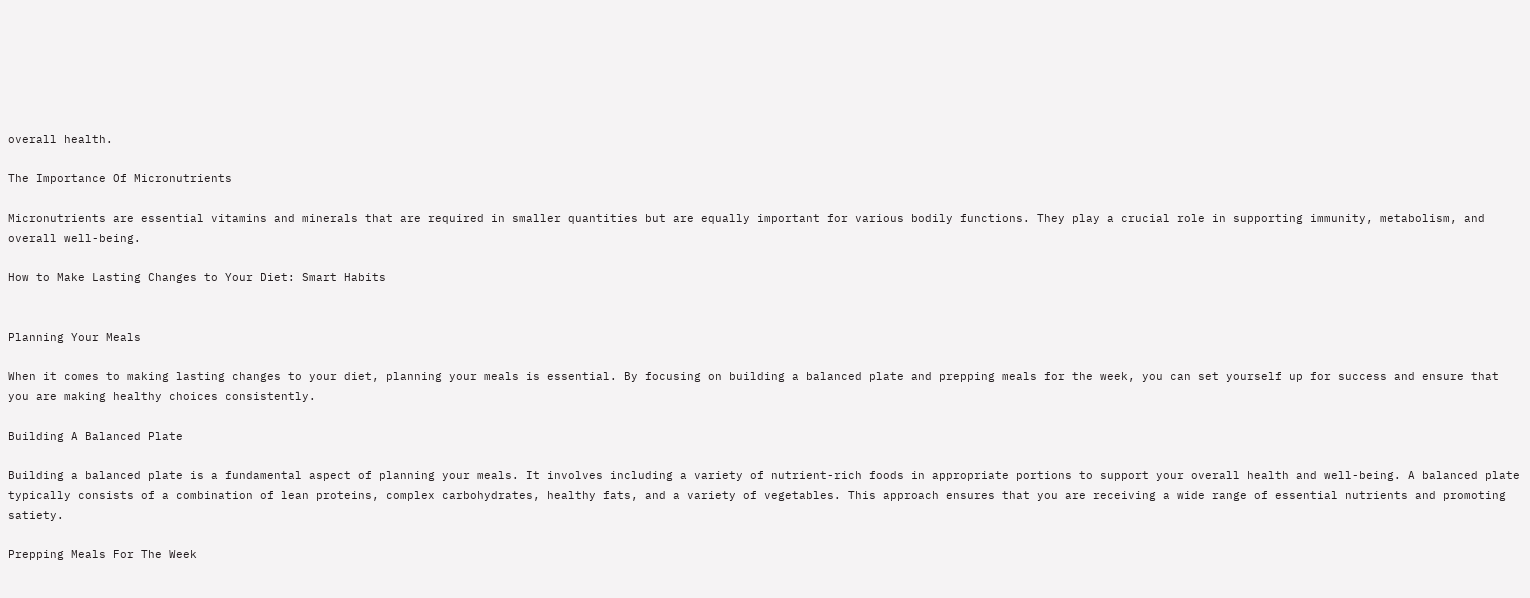overall health.

The Importance Of Micronutrients

Micronutrients are essential vitamins and minerals that are required in smaller quantities but are equally important for various bodily functions. They play a crucial role in supporting immunity, metabolism, and overall well-being.

How to Make Lasting Changes to Your Diet: Smart Habits


Planning Your Meals

When it comes to making lasting changes to your diet, planning your meals is essential. By focusing on building a balanced plate and prepping meals for the week, you can set yourself up for success and ensure that you are making healthy choices consistently.

Building A Balanced Plate

Building a balanced plate is a fundamental aspect of planning your meals. It involves including a variety of nutrient-rich foods in appropriate portions to support your overall health and well-being. A balanced plate typically consists of a combination of lean proteins, complex carbohydrates, healthy fats, and a variety of vegetables. This approach ensures that you are receiving a wide range of essential nutrients and promoting satiety.

Prepping Meals For The Week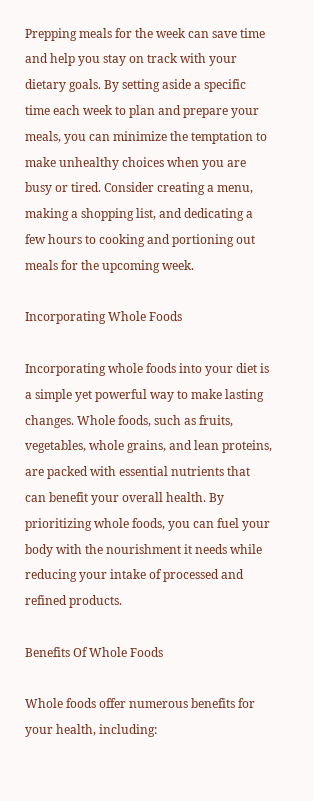Prepping meals for the week can save time and help you stay on track with your dietary goals. By setting aside a specific time each week to plan and prepare your meals, you can minimize the temptation to make unhealthy choices when you are busy or tired. Consider creating a menu, making a shopping list, and dedicating a few hours to cooking and portioning out meals for the upcoming week.

Incorporating Whole Foods

Incorporating whole foods into your diet is a simple yet powerful way to make lasting changes. Whole foods, such as fruits, vegetables, whole grains, and lean proteins, are packed with essential nutrients that can benefit your overall health. By prioritizing whole foods, you can fuel your body with the nourishment it needs while reducing your intake of processed and refined products.

Benefits Of Whole Foods

Whole foods offer numerous benefits for your health, including: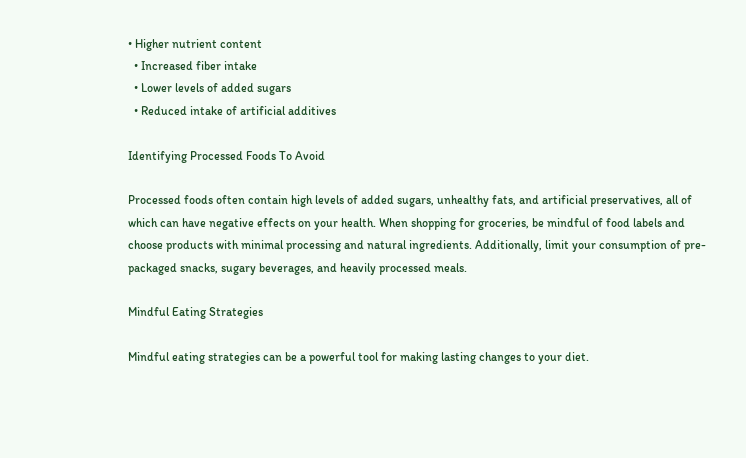• Higher nutrient content
  • Increased fiber intake
  • Lower levels of added sugars
  • Reduced intake of artificial additives

Identifying Processed Foods To Avoid

Processed foods often contain high levels of added sugars, unhealthy fats, and artificial preservatives, all of which can have negative effects on your health. When shopping for groceries, be mindful of food labels and choose products with minimal processing and natural ingredients. Additionally, limit your consumption of pre-packaged snacks, sugary beverages, and heavily processed meals.

Mindful Eating Strategies

Mindful eating strategies can be a powerful tool for making lasting changes to your diet.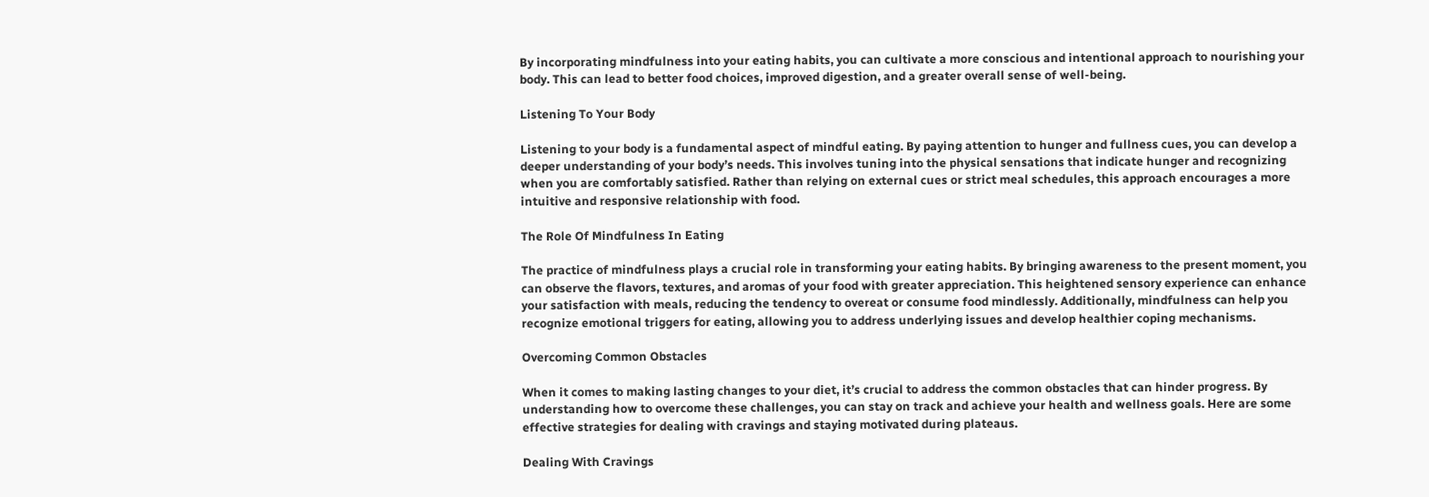By incorporating mindfulness into your eating habits, you can cultivate a more conscious and intentional approach to nourishing your body. This can lead to better food choices, improved digestion, and a greater overall sense of well-being.

Listening To Your Body

Listening to your body is a fundamental aspect of mindful eating. By paying attention to hunger and fullness cues, you can develop a deeper understanding of your body’s needs. This involves tuning into the physical sensations that indicate hunger and recognizing when you are comfortably satisfied. Rather than relying on external cues or strict meal schedules, this approach encourages a more intuitive and responsive relationship with food.

The Role Of Mindfulness In Eating

The practice of mindfulness plays a crucial role in transforming your eating habits. By bringing awareness to the present moment, you can observe the flavors, textures, and aromas of your food with greater appreciation. This heightened sensory experience can enhance your satisfaction with meals, reducing the tendency to overeat or consume food mindlessly. Additionally, mindfulness can help you recognize emotional triggers for eating, allowing you to address underlying issues and develop healthier coping mechanisms.

Overcoming Common Obstacles

When it comes to making lasting changes to your diet, it’s crucial to address the common obstacles that can hinder progress. By understanding how to overcome these challenges, you can stay on track and achieve your health and wellness goals. Here are some effective strategies for dealing with cravings and staying motivated during plateaus.

Dealing With Cravings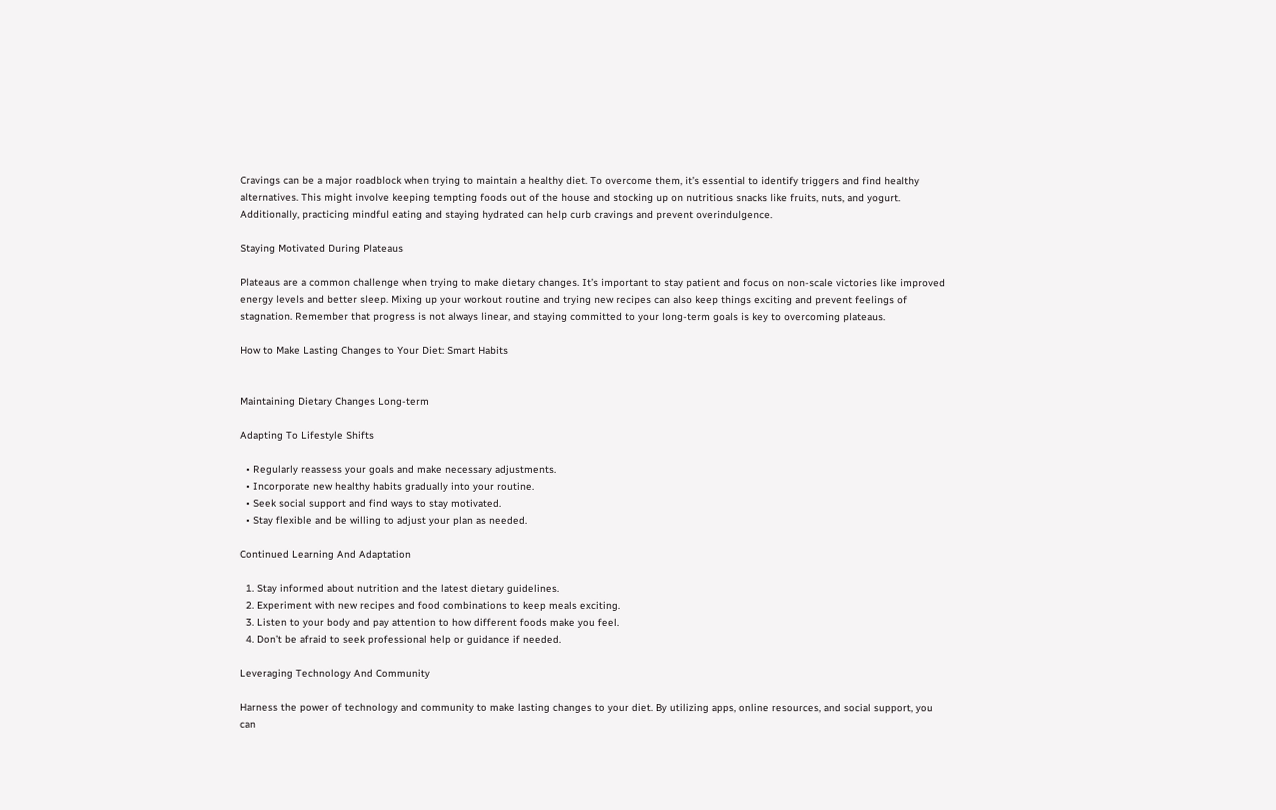Cravings can be a major roadblock when trying to maintain a healthy diet. To overcome them, it’s essential to identify triggers and find healthy alternatives. This might involve keeping tempting foods out of the house and stocking up on nutritious snacks like fruits, nuts, and yogurt. Additionally, practicing mindful eating and staying hydrated can help curb cravings and prevent overindulgence.

Staying Motivated During Plateaus

Plateaus are a common challenge when trying to make dietary changes. It’s important to stay patient and focus on non-scale victories like improved energy levels and better sleep. Mixing up your workout routine and trying new recipes can also keep things exciting and prevent feelings of stagnation. Remember that progress is not always linear, and staying committed to your long-term goals is key to overcoming plateaus.

How to Make Lasting Changes to Your Diet: Smart Habits


Maintaining Dietary Changes Long-term

Adapting To Lifestyle Shifts

  • Regularly reassess your goals and make necessary adjustments.
  • Incorporate new healthy habits gradually into your routine.
  • Seek social support and find ways to stay motivated.
  • Stay flexible and be willing to adjust your plan as needed.

Continued Learning And Adaptation

  1. Stay informed about nutrition and the latest dietary guidelines.
  2. Experiment with new recipes and food combinations to keep meals exciting.
  3. Listen to your body and pay attention to how different foods make you feel.
  4. Don’t be afraid to seek professional help or guidance if needed.

Leveraging Technology And Community

Harness the power of technology and community to make lasting changes to your diet. By utilizing apps, online resources, and social support, you can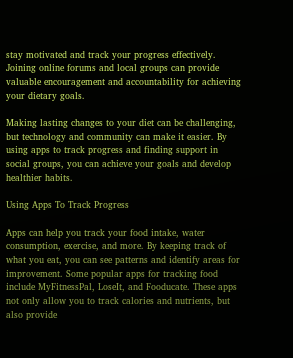stay motivated and track your progress effectively. Joining online forums and local groups can provide valuable encouragement and accountability for achieving your dietary goals.

Making lasting changes to your diet can be challenging, but technology and community can make it easier. By using apps to track progress and finding support in social groups, you can achieve your goals and develop healthier habits.

Using Apps To Track Progress

Apps can help you track your food intake, water consumption, exercise, and more. By keeping track of what you eat, you can see patterns and identify areas for improvement. Some popular apps for tracking food include MyFitnessPal, LoseIt, and Fooducate. These apps not only allow you to track calories and nutrients, but also provide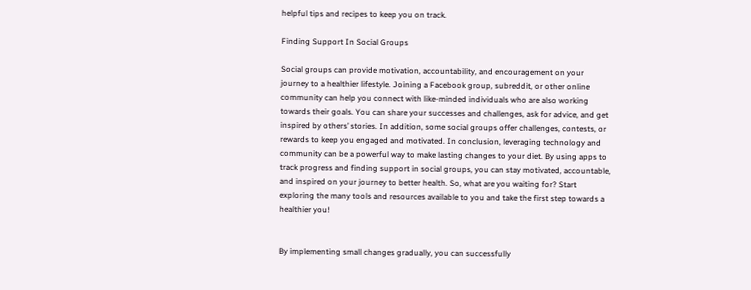helpful tips and recipes to keep you on track.

Finding Support In Social Groups

Social groups can provide motivation, accountability, and encouragement on your journey to a healthier lifestyle. Joining a Facebook group, subreddit, or other online community can help you connect with like-minded individuals who are also working towards their goals. You can share your successes and challenges, ask for advice, and get inspired by others’ stories. In addition, some social groups offer challenges, contests, or rewards to keep you engaged and motivated. In conclusion, leveraging technology and community can be a powerful way to make lasting changes to your diet. By using apps to track progress and finding support in social groups, you can stay motivated, accountable, and inspired on your journey to better health. So, what are you waiting for? Start exploring the many tools and resources available to you and take the first step towards a healthier you!


By implementing small changes gradually, you can successfully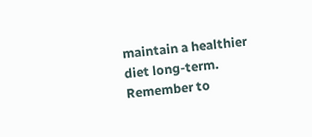maintain a healthier diet long-term. Remember to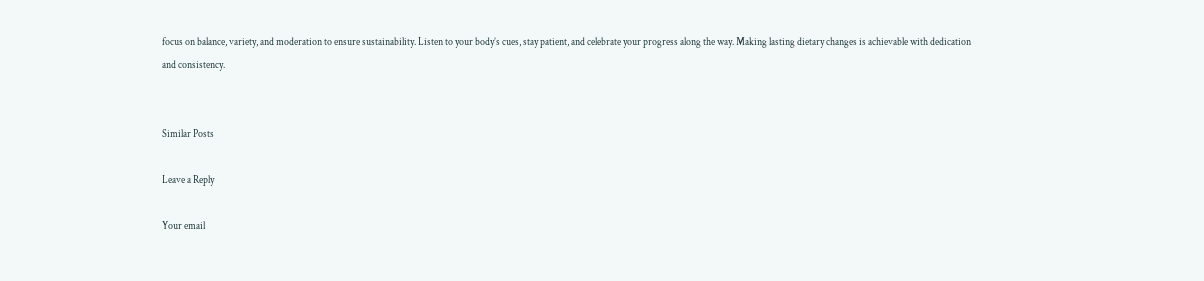focus on balance, variety, and moderation to ensure sustainability. Listen to your body’s cues, stay patient, and celebrate your progress along the way. Making lasting dietary changes is achievable with dedication and consistency.


Similar Posts

Leave a Reply

Your email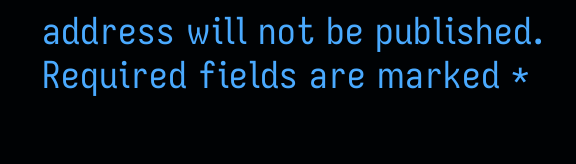address will not be published. Required fields are marked *